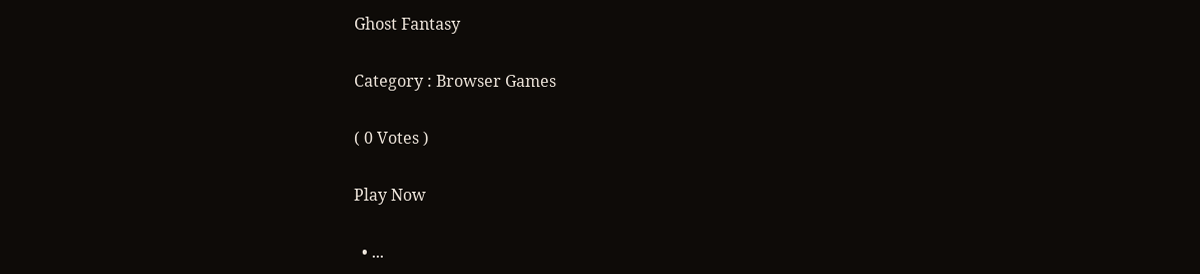Ghost Fantasy

Category : Browser Games

( 0 Votes )

Play Now

  • ...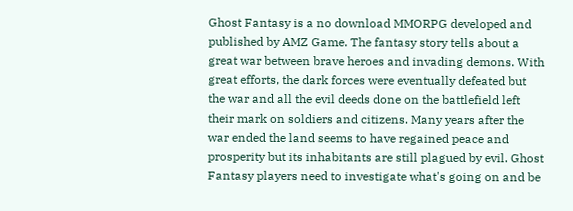Ghost Fantasy is a no download MMORPG developed and published by AMZ Game. The fantasy story tells about a great war between brave heroes and invading demons. With great efforts, the dark forces were eventually defeated but the war and all the evil deeds done on the battlefield left their mark on soldiers and citizens. Many years after the war ended the land seems to have regained peace and prosperity but its inhabitants are still plagued by evil. Ghost Fantasy players need to investigate what's going on and be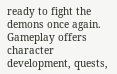ready to fight the demons once again. Gameplay offers character development, quests,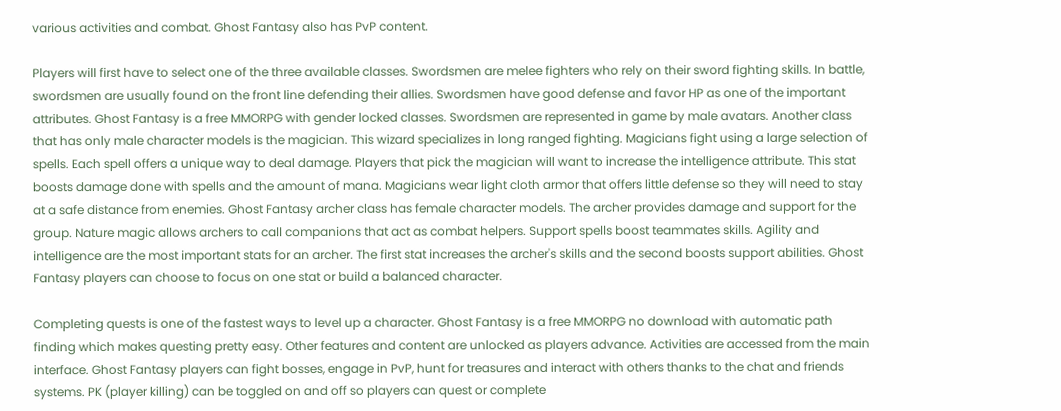various activities and combat. Ghost Fantasy also has PvP content.

Players will first have to select one of the three available classes. Swordsmen are melee fighters who rely on their sword fighting skills. In battle, swordsmen are usually found on the front line defending their allies. Swordsmen have good defense and favor HP as one of the important attributes. Ghost Fantasy is a free MMORPG with gender locked classes. Swordsmen are represented in game by male avatars. Another class that has only male character models is the magician. This wizard specializes in long ranged fighting. Magicians fight using a large selection of spells. Each spell offers a unique way to deal damage. Players that pick the magician will want to increase the intelligence attribute. This stat boosts damage done with spells and the amount of mana. Magicians wear light cloth armor that offers little defense so they will need to stay at a safe distance from enemies. Ghost Fantasy archer class has female character models. The archer provides damage and support for the group. Nature magic allows archers to call companions that act as combat helpers. Support spells boost teammates skills. Agility and intelligence are the most important stats for an archer. The first stat increases the archer's skills and the second boosts support abilities. Ghost Fantasy players can choose to focus on one stat or build a balanced character.

Completing quests is one of the fastest ways to level up a character. Ghost Fantasy is a free MMORPG no download with automatic path finding which makes questing pretty easy. Other features and content are unlocked as players advance. Activities are accessed from the main interface. Ghost Fantasy players can fight bosses, engage in PvP, hunt for treasures and interact with others thanks to the chat and friends systems. PK (player killing) can be toggled on and off so players can quest or complete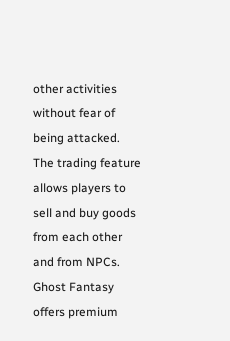other activities without fear of being attacked. The trading feature allows players to sell and buy goods from each other and from NPCs. Ghost Fantasy offers premium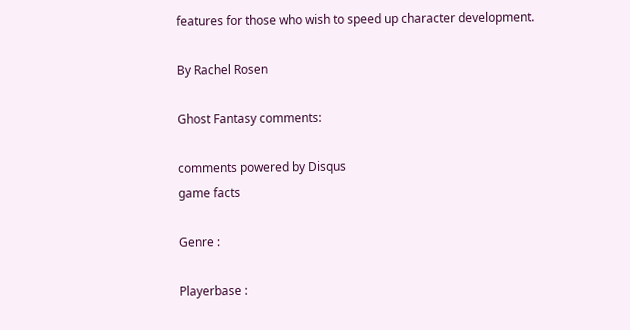features for those who wish to speed up character development.

By Rachel Rosen

Ghost Fantasy comments:

comments powered by Disqus
game facts

Genre :

Playerbase :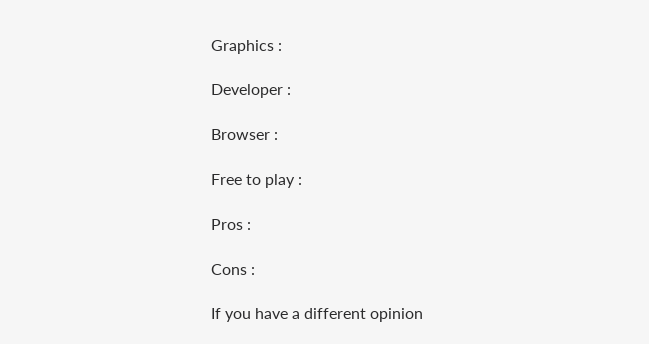Graphics :

Developer :

Browser :

Free to play :

Pros :

Cons :

If you have a different opinion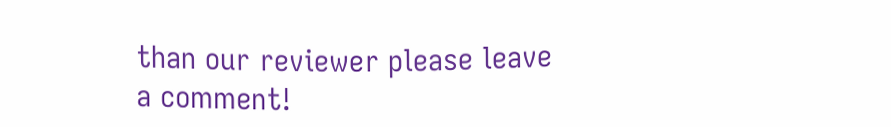than our reviewer please leave a comment!